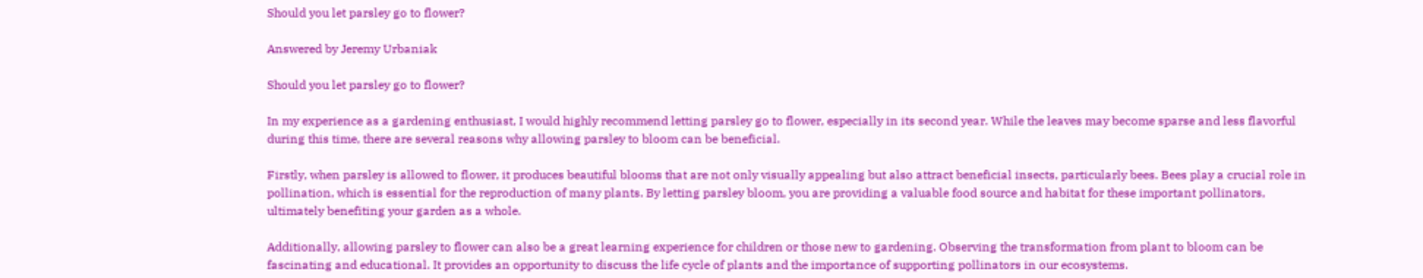Should you let parsley go to flower?

Answered by Jeremy Urbaniak

Should you let parsley go to flower?

In my experience as a gardening enthusiast, I would highly recommend letting parsley go to flower, especially in its second year. While the leaves may become sparse and less flavorful during this time, there are several reasons why allowing parsley to bloom can be beneficial.

Firstly, when parsley is allowed to flower, it produces beautiful blooms that are not only visually appealing but also attract beneficial insects, particularly bees. Bees play a crucial role in pollination, which is essential for the reproduction of many plants. By letting parsley bloom, you are providing a valuable food source and habitat for these important pollinators, ultimately benefiting your garden as a whole.

Additionally, allowing parsley to flower can also be a great learning experience for children or those new to gardening. Observing the transformation from plant to bloom can be fascinating and educational. It provides an opportunity to discuss the life cycle of plants and the importance of supporting pollinators in our ecosystems.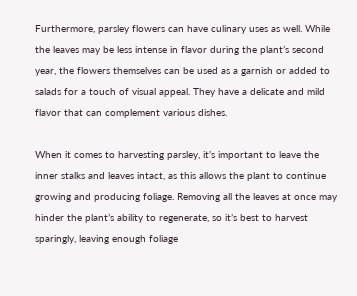Furthermore, parsley flowers can have culinary uses as well. While the leaves may be less intense in flavor during the plant’s second year, the flowers themselves can be used as a garnish or added to salads for a touch of visual appeal. They have a delicate and mild flavor that can complement various dishes.

When it comes to harvesting parsley, it’s important to leave the inner stalks and leaves intact, as this allows the plant to continue growing and producing foliage. Removing all the leaves at once may hinder the plant’s ability to regenerate, so it’s best to harvest sparingly, leaving enough foliage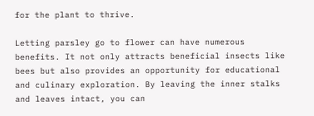for the plant to thrive.

Letting parsley go to flower can have numerous benefits. It not only attracts beneficial insects like bees but also provides an opportunity for educational and culinary exploration. By leaving the inner stalks and leaves intact, you can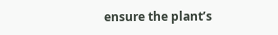ensure the plant’s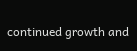continued growth and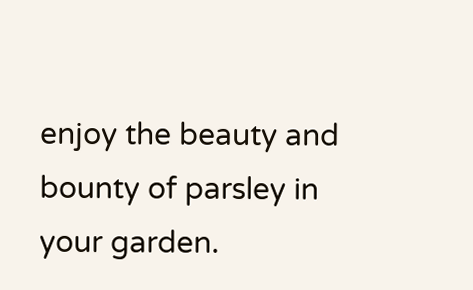enjoy the beauty and bounty of parsley in your garden.